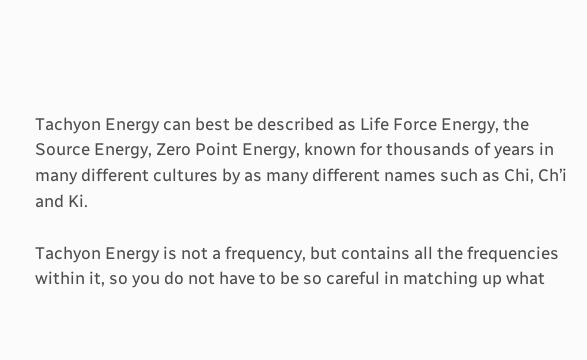Tachyon Energy can best be described as Life Force Energy, the Source Energy, Zero Point Energy, known for thousands of years in many different cultures by as many different names such as Chi, Ch’i and Ki.

Tachyon Energy is not a frequency, but contains all the frequencies within it, so you do not have to be so careful in matching up what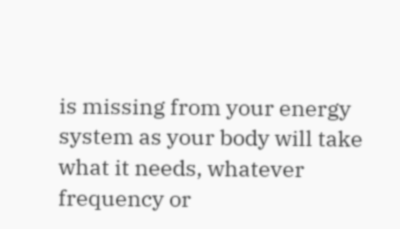is missing from your energy system as your body will take what it needs, whatever frequency or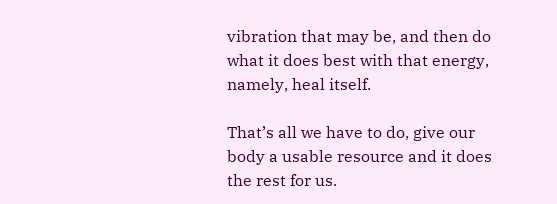vibration that may be, and then do what it does best with that energy, namely, heal itself.

That’s all we have to do, give our body a usable resource and it does the rest for us.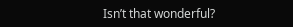Isn’t that wonderful?